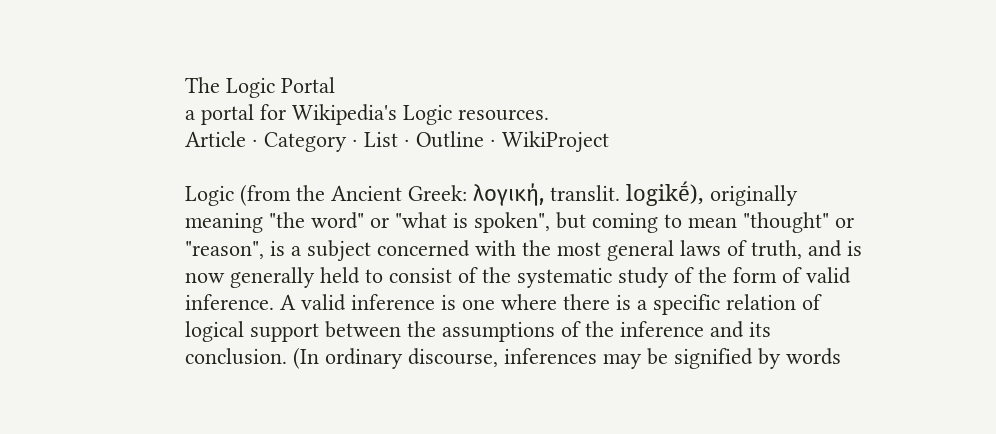The Logic Portal
a portal for Wikipedia's Logic resources.
Article · Category · List · Outline · WikiProject

Logic (from the Ancient Greek: λογική, translit. logikḗ), originally meaning "the word" or "what is spoken", but coming to mean "thought" or "reason", is a subject concerned with the most general laws of truth, and is now generally held to consist of the systematic study of the form of valid inference. A valid inference is one where there is a specific relation of logical support between the assumptions of the inference and its conclusion. (In ordinary discourse, inferences may be signified by words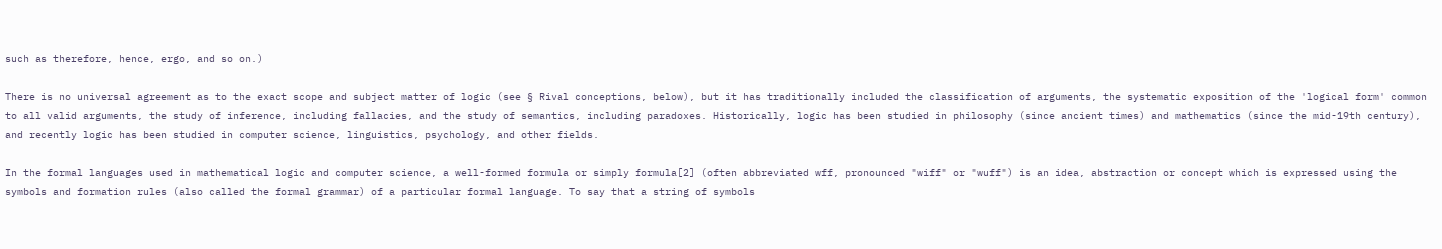such as therefore, hence, ergo, and so on.)

There is no universal agreement as to the exact scope and subject matter of logic (see § Rival conceptions, below), but it has traditionally included the classification of arguments, the systematic exposition of the 'logical form' common to all valid arguments, the study of inference, including fallacies, and the study of semantics, including paradoxes. Historically, logic has been studied in philosophy (since ancient times) and mathematics (since the mid-19th century), and recently logic has been studied in computer science, linguistics, psychology, and other fields.

In the formal languages used in mathematical logic and computer science, a well-formed formula or simply formula[2] (often abbreviated wff, pronounced "wiff" or "wuff") is an idea, abstraction or concept which is expressed using the symbols and formation rules (also called the formal grammar) of a particular formal language. To say that a string of symbols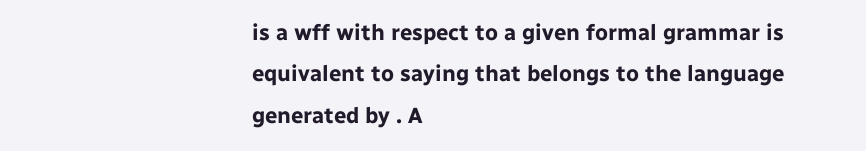is a wff with respect to a given formal grammar is equivalent to saying that belongs to the language generated by . A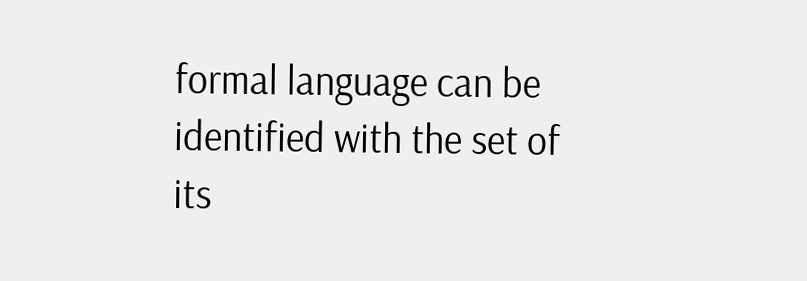formal language can be identified with the set of its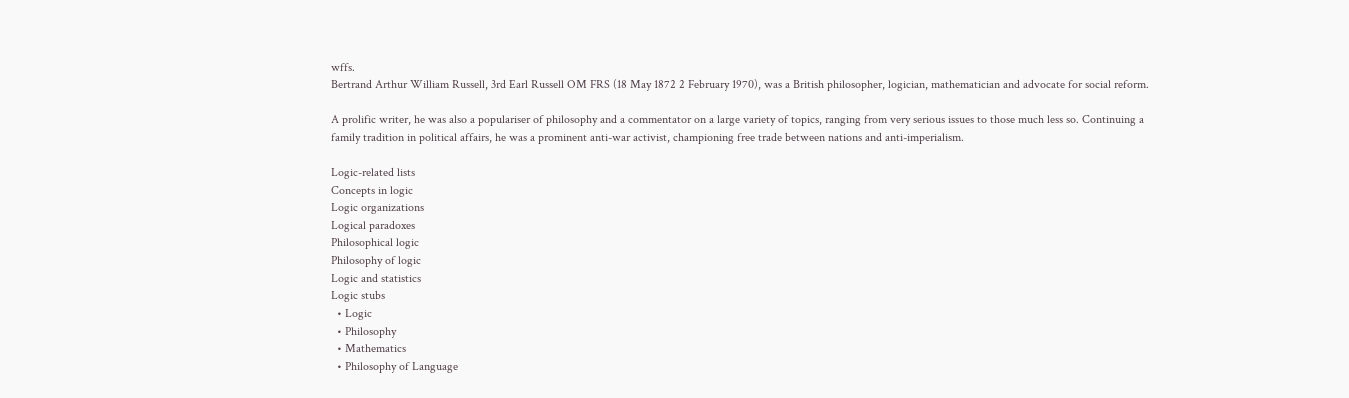wffs.
Bertrand Arthur William Russell, 3rd Earl Russell OM FRS (18 May 1872 2 February 1970), was a British philosopher, logician, mathematician and advocate for social reform.

A prolific writer, he was also a populariser of philosophy and a commentator on a large variety of topics, ranging from very serious issues to those much less so. Continuing a family tradition in political affairs, he was a prominent anti-war activist, championing free trade between nations and anti-imperialism.

Logic-related lists
Concepts in logic
Logic organizations
Logical paradoxes
Philosophical logic
Philosophy of logic
Logic and statistics
Logic stubs
  • Logic
  • Philosophy
  • Mathematics
  • Philosophy of Language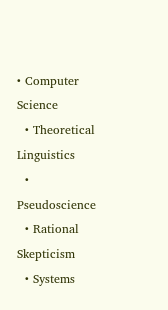• Computer Science
  • Theoretical Linguistics
  • Pseudoscience
  • Rational Skepticism
  • Systems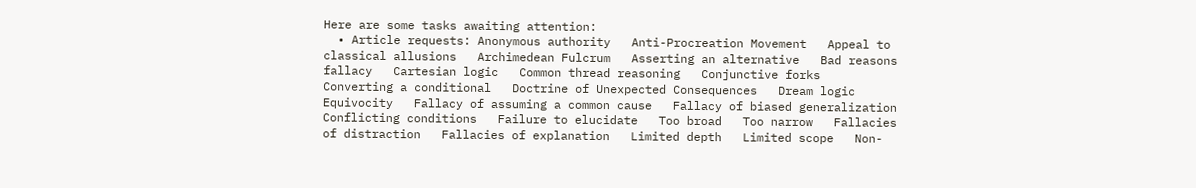Here are some tasks awaiting attention:
  • Article requests: Anonymous authority   Anti-Procreation Movement   Appeal to classical allusions   Archimedean Fulcrum   Asserting an alternative   Bad reasons fallacy   Cartesian logic   Common thread reasoning   Conjunctive forks   Converting a conditional   Doctrine of Unexpected Consequences   Dream logic   Equivocity   Fallacy of assuming a common cause   Fallacy of biased generalization   Conflicting conditions   Failure to elucidate   Too broad   Too narrow   Fallacies of distraction   Fallacies of explanation   Limited depth   Limited scope   Non-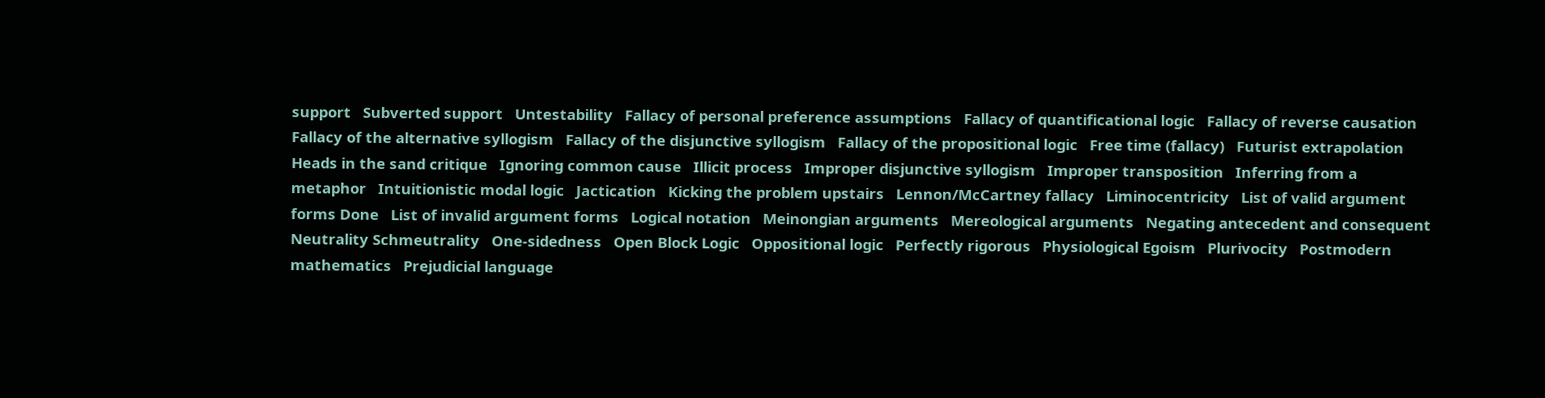support   Subverted support   Untestability   Fallacy of personal preference assumptions   Fallacy of quantificational logic   Fallacy of reverse causation   Fallacy of the alternative syllogism   Fallacy of the disjunctive syllogism   Fallacy of the propositional logic   Free time (fallacy)   Futurist extrapolation   Heads in the sand critique   Ignoring common cause   Illicit process   Improper disjunctive syllogism   Improper transposition   Inferring from a metaphor   Intuitionistic modal logic   Jactication   Kicking the problem upstairs   Lennon/McCartney fallacy   Liminocentricity   List of valid argument forms Done   List of invalid argument forms   Logical notation   Meinongian arguments   Mereological arguments   Negating antecedent and consequent   Neutrality Schmeutrality   One-sidedness   Open Block Logic   Oppositional logic   Perfectly rigorous   Physiological Egoism   Plurivocity   Postmodern mathematics   Prejudicial language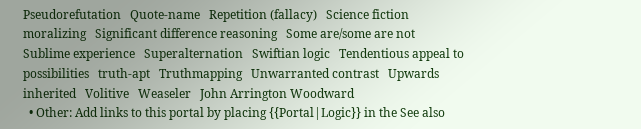Pseudorefutation   Quote-name   Repetition (fallacy)   Science fiction moralizing   Significant difference reasoning   Some are/some are not   Sublime experience   Superalternation   Swiftian logic   Tendentious appeal to possibilities   truth-apt   Truthmapping   Unwarranted contrast   Upwards inherited   Volitive   Weaseler   John Arrington Woodward
  • Other: Add links to this portal by placing {{Portal|Logic}} in the See also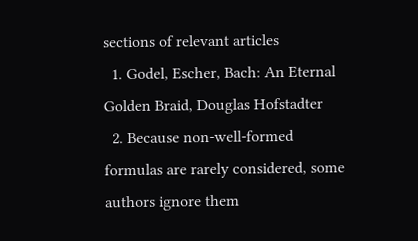sections of relevant articles
  1. Godel, Escher, Bach: An Eternal Golden Braid, Douglas Hofstadter
  2. Because non-well-formed formulas are rarely considered, some authors ignore them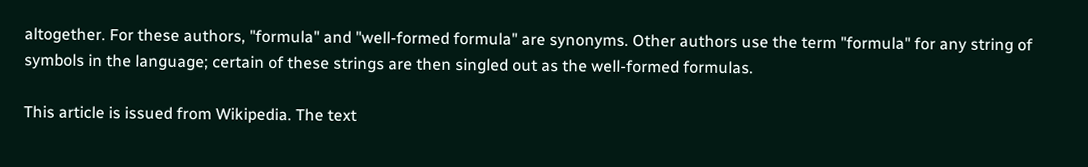altogether. For these authors, "formula" and "well-formed formula" are synonyms. Other authors use the term "formula" for any string of symbols in the language; certain of these strings are then singled out as the well-formed formulas.

This article is issued from Wikipedia. The text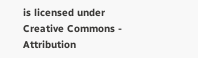is licensed under Creative Commons - Attribution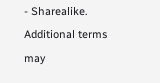- Sharealike. Additional terms may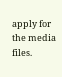apply for the media files.